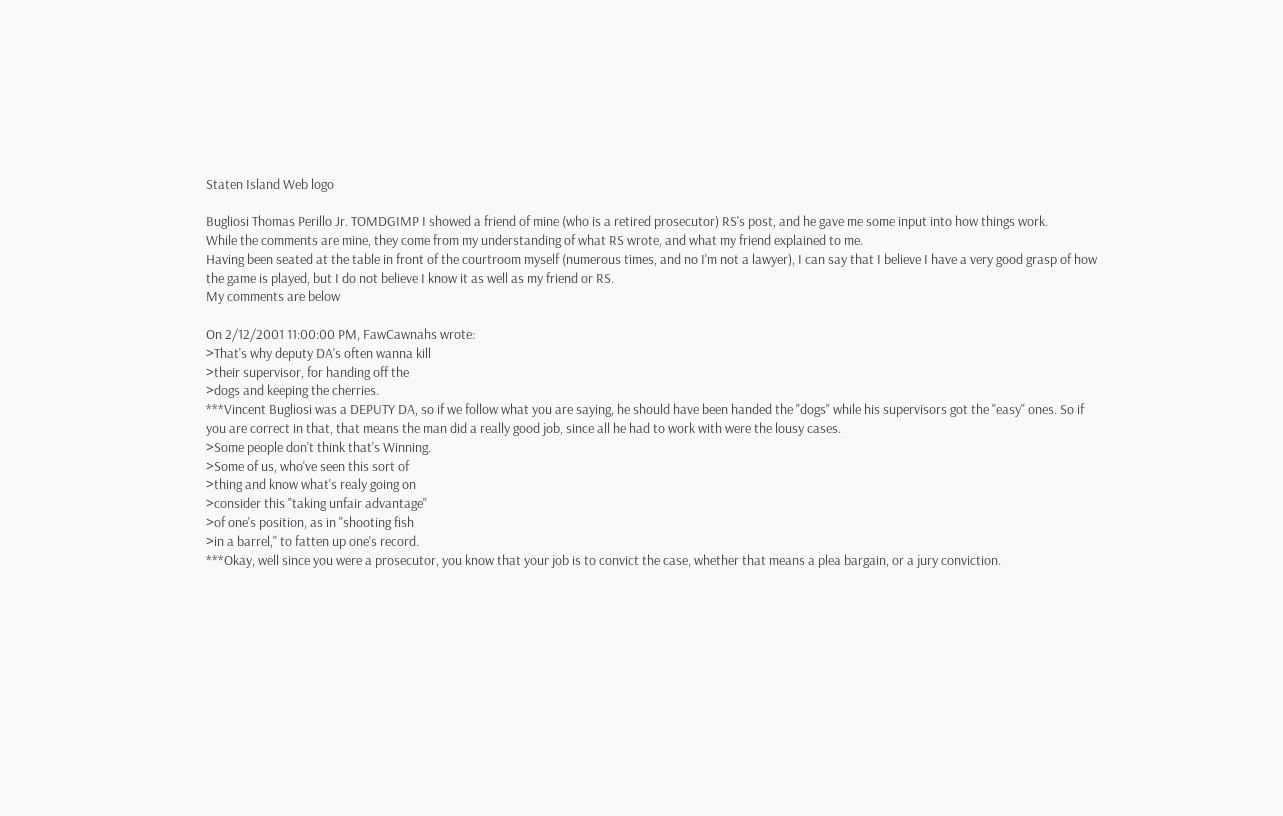Staten Island Web logo

Bugliosi Thomas Perillo Jr. TOMDGIMP I showed a friend of mine (who is a retired prosecutor) RS's post, and he gave me some input into how things work.
While the comments are mine, they come from my understanding of what RS wrote, and what my friend explained to me.
Having been seated at the table in front of the courtroom myself (numerous times, and no I'm not a lawyer), I can say that I believe I have a very good grasp of how the game is played, but I do not believe I know it as well as my friend or RS.
My comments are below

On 2/12/2001 11:00:00 PM, FawCawnahs wrote:
>That's why deputy DA's often wanna kill
>their supervisor, for handing off the
>dogs and keeping the cherries.
***Vincent Bugliosi was a DEPUTY DA, so if we follow what you are saying, he should have been handed the "dogs" while his supervisors got the "easy" ones. So if you are correct in that, that means the man did a really good job, since all he had to work with were the lousy cases.
>Some people don't think that's Winning.
>Some of us, who've seen this sort of
>thing and know what's realy going on
>consider this "taking unfair advantage"
>of one's position, as in "shooting fish
>in a barrel," to fatten up one's record.
***Okay, well since you were a prosecutor, you know that your job is to convict the case, whether that means a plea bargain, or a jury conviction.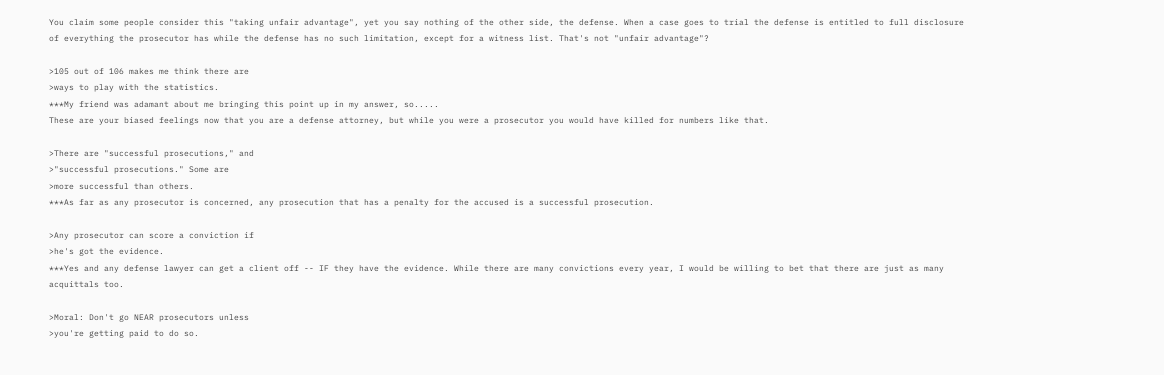You claim some people consider this "taking unfair advantage", yet you say nothing of the other side, the defense. When a case goes to trial the defense is entitled to full disclosure of everything the prosecutor has while the defense has no such limitation, except for a witness list. That's not "unfair advantage"?

>105 out of 106 makes me think there are
>ways to play with the statistics.
***My friend was adamant about me bringing this point up in my answer, so.....
These are your biased feelings now that you are a defense attorney, but while you were a prosecutor you would have killed for numbers like that.

>There are "successful prosecutions," and
>"successful prosecutions." Some are
>more successful than others.
***As far as any prosecutor is concerned, any prosecution that has a penalty for the accused is a successful prosecution.

>Any prosecutor can score a conviction if
>he's got the evidence.
***Yes and any defense lawyer can get a client off -- IF they have the evidence. While there are many convictions every year, I would be willing to bet that there are just as many acquittals too.

>Moral: Don't go NEAR prosecutors unless
>you're getting paid to do so.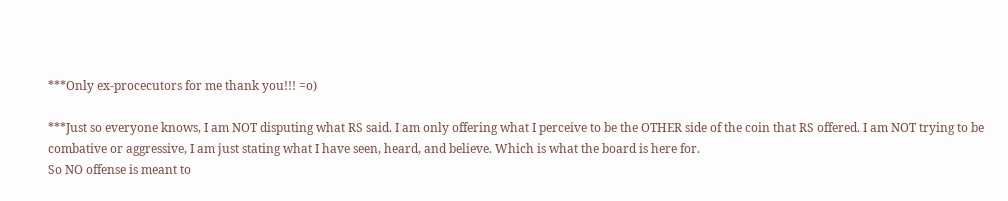***Only ex-procecutors for me thank you!!! =o)

***Just so everyone knows, I am NOT disputing what RS said. I am only offering what I perceive to be the OTHER side of the coin that RS offered. I am NOT trying to be combative or aggressive, I am just stating what I have seen, heard, and believe. Which is what the board is here for.
So NO offense is meant to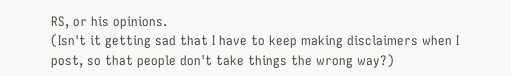RS, or his opinions.
(Isn't it getting sad that I have to keep making disclaimers when I post, so that people don't take things the wrong way?)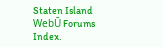Staten Island WebŪ Forums Index.